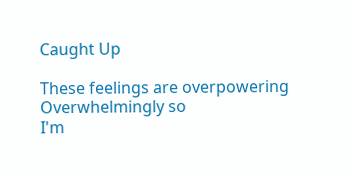Caught Up

These feelings are overpowering
Overwhelmingly so
I'm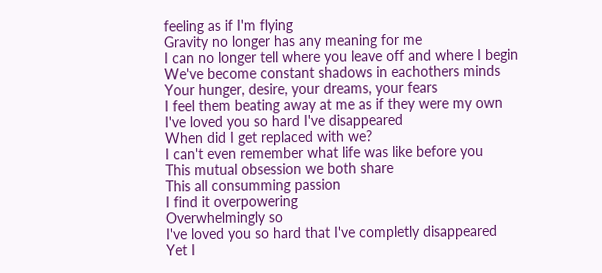feeling as if I'm flying
Gravity no longer has any meaning for me
I can no longer tell where you leave off and where I begin
We've become constant shadows in eachothers minds
Your hunger, desire, your dreams, your fears
I feel them beating away at me as if they were my own
I've loved you so hard I've disappeared
When did I get replaced with we?
I can't even remember what life was like before you
This mutual obsession we both share
This all consumming passion
I find it overpowering
Overwhelmingly so
I've loved you so hard that I've completly disappeared
Yet I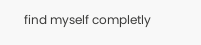find myself completly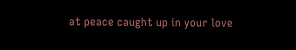at peace caught up in your love